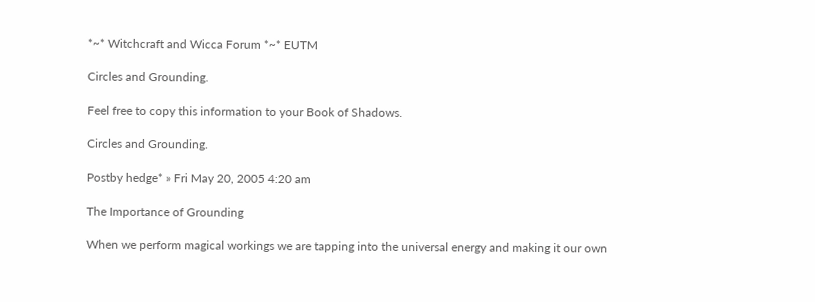*~* Witchcraft and Wicca Forum *~* EUTM

Circles and Grounding.

Feel free to copy this information to your Book of Shadows.

Circles and Grounding.

Postby hedge* » Fri May 20, 2005 4:20 am

The Importance of Grounding

When we perform magical workings we are tapping into the universal energy and making it our own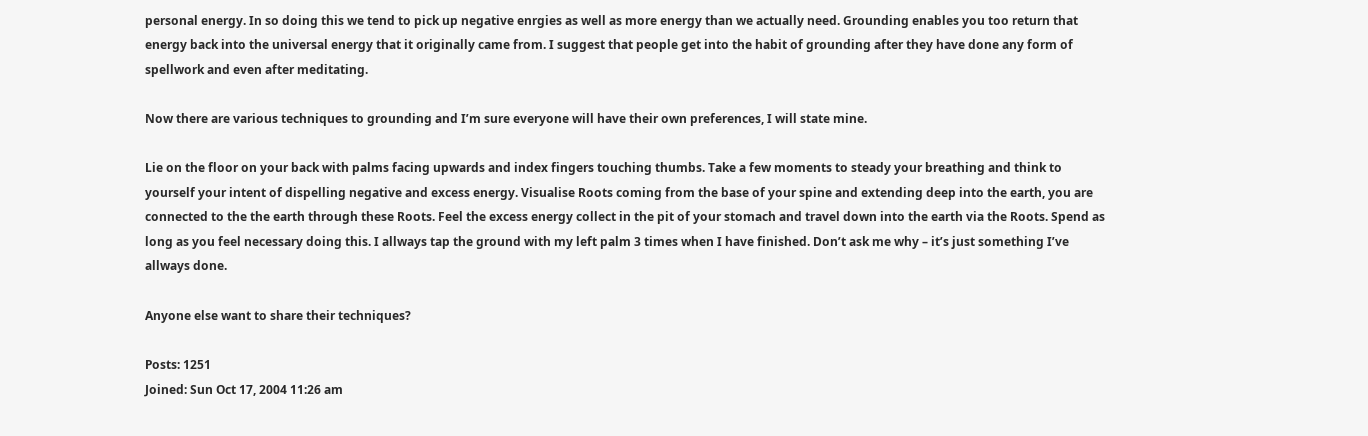personal energy. In so doing this we tend to pick up negative enrgies as well as more energy than we actually need. Grounding enables you too return that energy back into the universal energy that it originally came from. I suggest that people get into the habit of grounding after they have done any form of spellwork and even after meditating.

Now there are various techniques to grounding and I’m sure everyone will have their own preferences, I will state mine.

Lie on the floor on your back with palms facing upwards and index fingers touching thumbs. Take a few moments to steady your breathing and think to yourself your intent of dispelling negative and excess energy. Visualise Roots coming from the base of your spine and extending deep into the earth, you are connected to the the earth through these Roots. Feel the excess energy collect in the pit of your stomach and travel down into the earth via the Roots. Spend as long as you feel necessary doing this. I allways tap the ground with my left palm 3 times when I have finished. Don’t ask me why – it’s just something I’ve allways done.

Anyone else want to share their techniques?

Posts: 1251
Joined: Sun Oct 17, 2004 11:26 am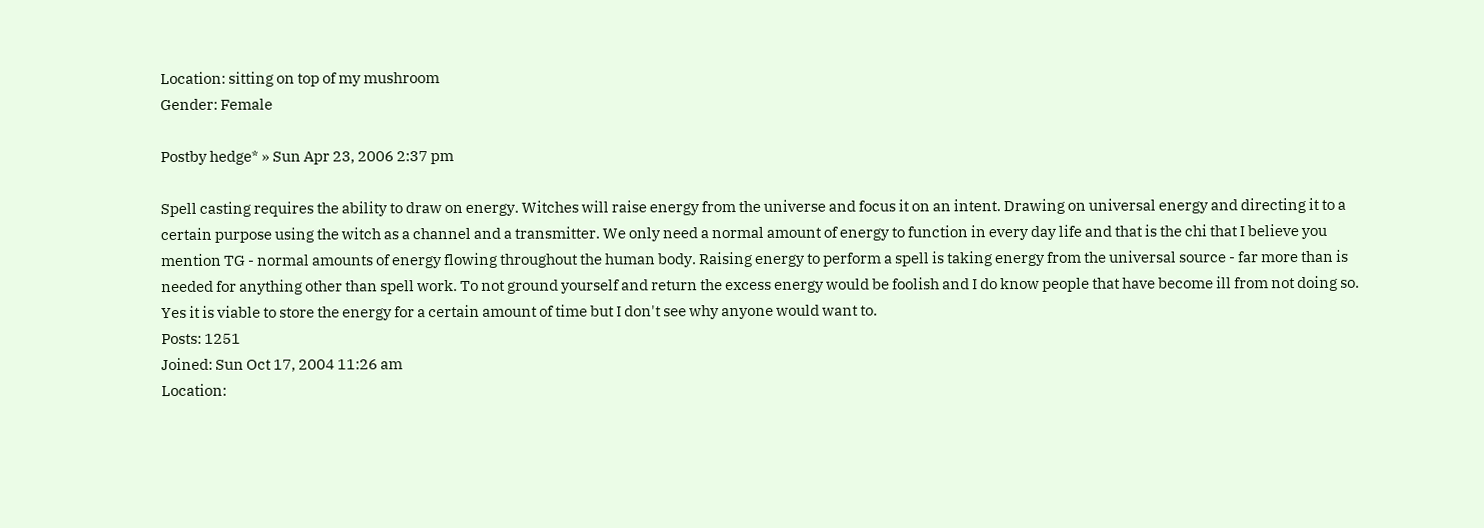Location: sitting on top of my mushroom
Gender: Female

Postby hedge* » Sun Apr 23, 2006 2:37 pm

Spell casting requires the ability to draw on energy. Witches will raise energy from the universe and focus it on an intent. Drawing on universal energy and directing it to a certain purpose using the witch as a channel and a transmitter. We only need a normal amount of energy to function in every day life and that is the chi that I believe you mention TG - normal amounts of energy flowing throughout the human body. Raising energy to perform a spell is taking energy from the universal source - far more than is needed for anything other than spell work. To not ground yourself and return the excess energy would be foolish and I do know people that have become ill from not doing so. Yes it is viable to store the energy for a certain amount of time but I don't see why anyone would want to.
Posts: 1251
Joined: Sun Oct 17, 2004 11:26 am
Location: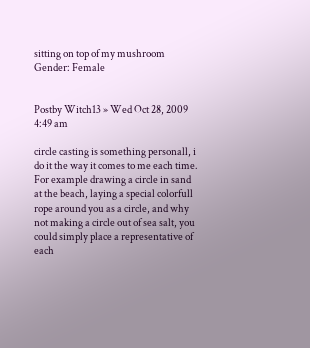sitting on top of my mushroom
Gender: Female


Postby Witch13 » Wed Oct 28, 2009 4:49 am

circle casting is something personall, i do it the way it comes to me each time. For example drawing a circle in sand at the beach, laying a special colorfull rope around you as a circle, and why not making a circle out of sea salt, you could simply place a representative of each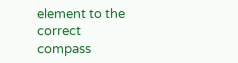element to the correct compass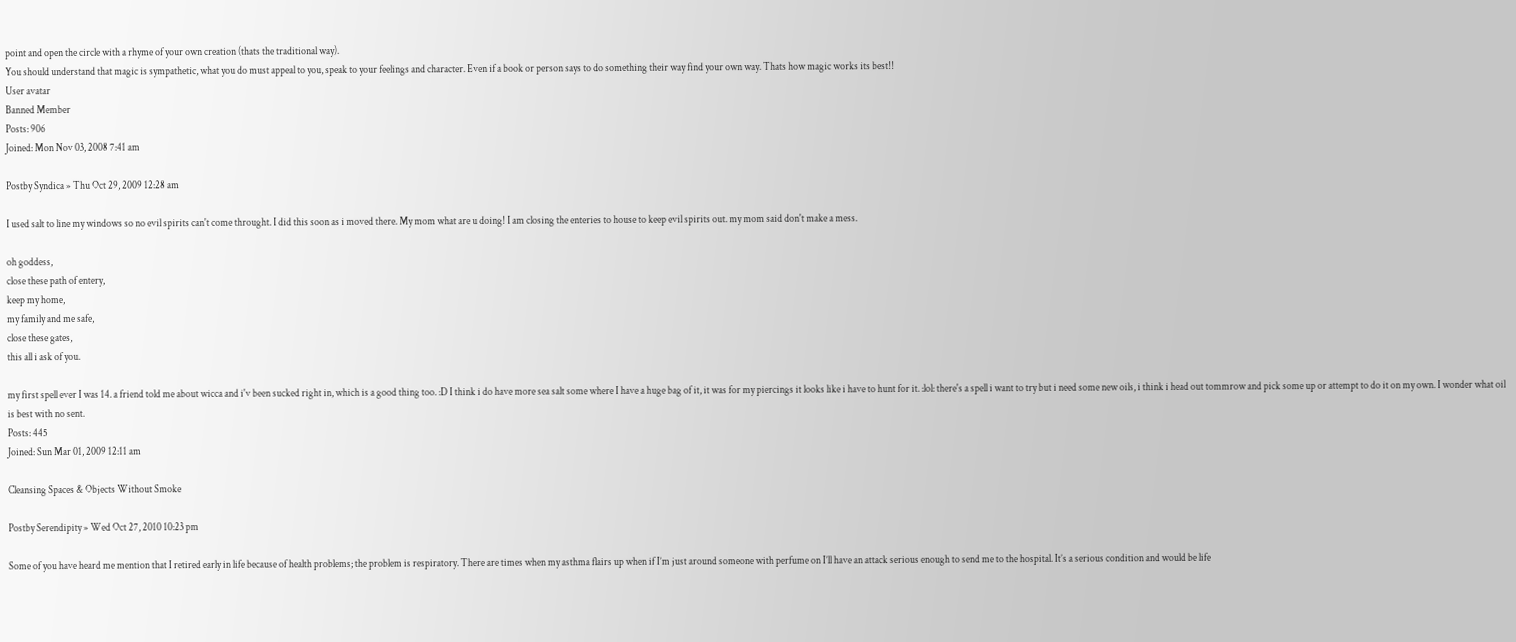point and open the circle with a rhyme of your own creation (thats the traditional way).
You should understand that magic is sympathetic, what you do must appeal to you, speak to your feelings and character. Even if a book or person says to do something their way find your own way. Thats how magic works its best!!
User avatar
Banned Member
Posts: 906
Joined: Mon Nov 03, 2008 7:41 am

Postby Syndica » Thu Oct 29, 2009 12:28 am

I used salt to line my windows so no evil spirits can't come throught. I did this soon as i moved there. My mom what are u doing! I am closing the enteries to house to keep evil spirits out. my mom said don't make a mess.

oh goddess,
close these path of entery,
keep my home,
my family and me safe,
close these gates,
this all i ask of you.

my first spell ever I was 14. a friend told me about wicca and i'v been sucked right in, which is a good thing too. :D I think i do have more sea salt some where I have a huge bag of it, it was for my piercings it looks like i have to hunt for it. :lol: there's a spell i want to try but i need some new oils, i think i head out tommrow and pick some up or attempt to do it on my own. I wonder what oil is best with no sent.
Posts: 445
Joined: Sun Mar 01, 2009 12:11 am

Cleansing Spaces & Objects Without Smoke

Postby Serendipity » Wed Oct 27, 2010 10:23 pm

Some of you have heard me mention that I retired early in life because of health problems; the problem is respiratory. There are times when my asthma flairs up when if I’m just around someone with perfume on I’ll have an attack serious enough to send me to the hospital. It’s a serious condition and would be life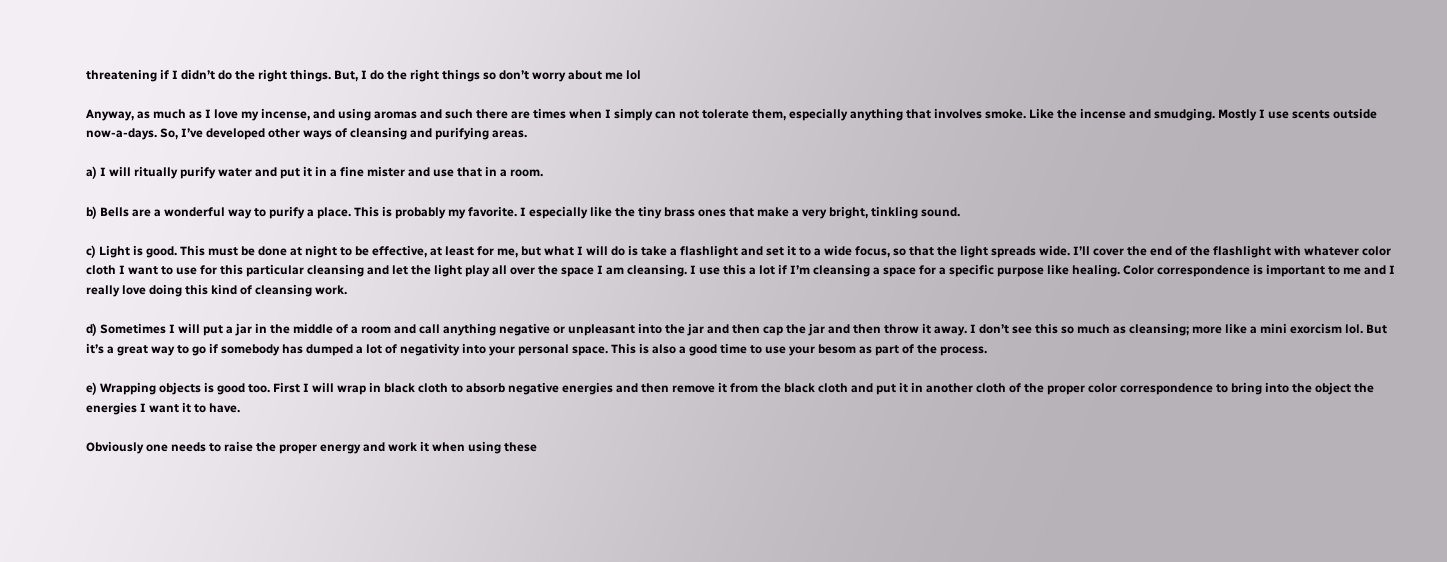threatening if I didn’t do the right things. But, I do the right things so don’t worry about me lol

Anyway, as much as I love my incense, and using aromas and such there are times when I simply can not tolerate them, especially anything that involves smoke. Like the incense and smudging. Mostly I use scents outside now-a-days. So, I’ve developed other ways of cleansing and purifying areas.

a) I will ritually purify water and put it in a fine mister and use that in a room.

b) Bells are a wonderful way to purify a place. This is probably my favorite. I especially like the tiny brass ones that make a very bright, tinkling sound.

c) Light is good. This must be done at night to be effective, at least for me, but what I will do is take a flashlight and set it to a wide focus, so that the light spreads wide. I’ll cover the end of the flashlight with whatever color cloth I want to use for this particular cleansing and let the light play all over the space I am cleansing. I use this a lot if I’m cleansing a space for a specific purpose like healing. Color correspondence is important to me and I really love doing this kind of cleansing work.

d) Sometimes I will put a jar in the middle of a room and call anything negative or unpleasant into the jar and then cap the jar and then throw it away. I don’t see this so much as cleansing; more like a mini exorcism lol. But it’s a great way to go if somebody has dumped a lot of negativity into your personal space. This is also a good time to use your besom as part of the process.

e) Wrapping objects is good too. First I will wrap in black cloth to absorb negative energies and then remove it from the black cloth and put it in another cloth of the proper color correspondence to bring into the object the energies I want it to have.

Obviously one needs to raise the proper energy and work it when using these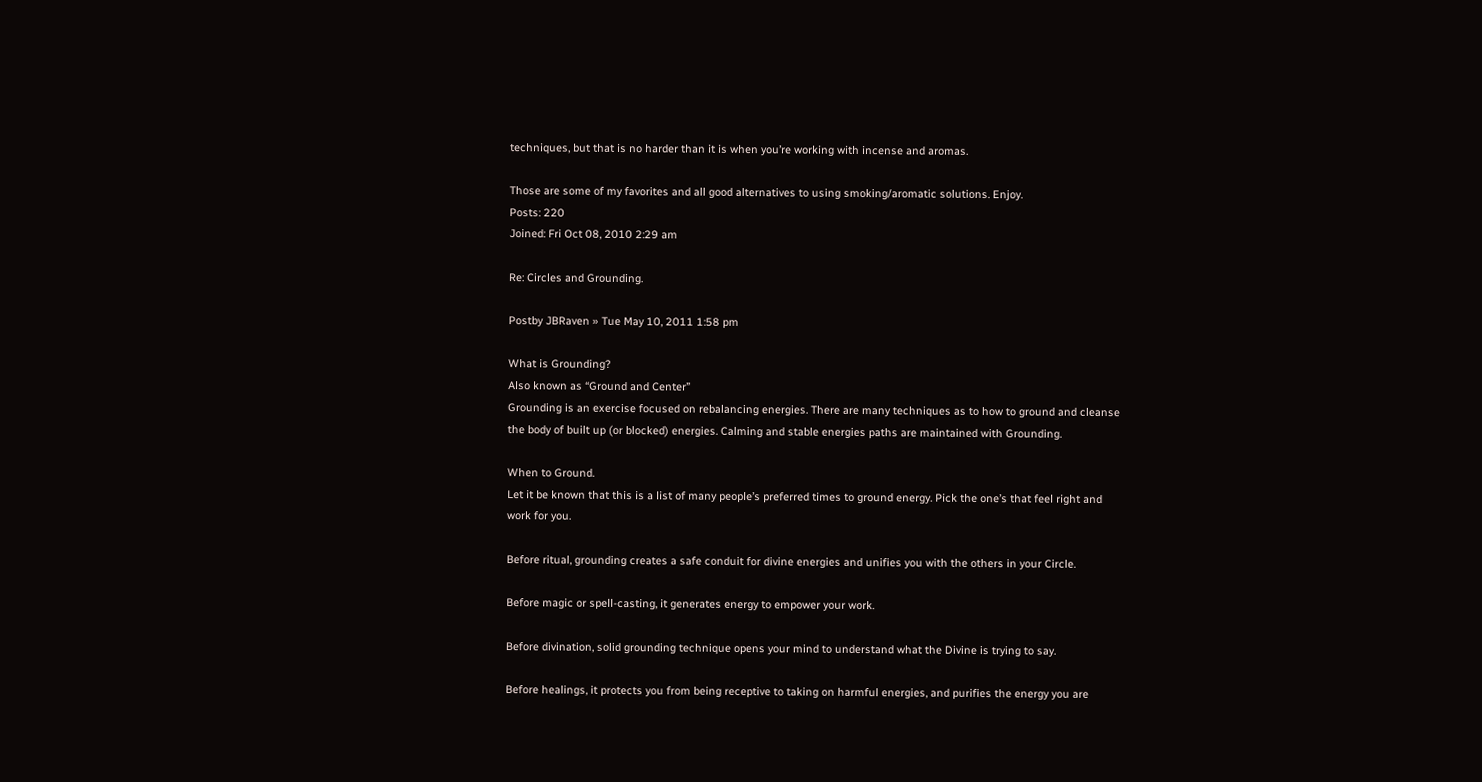techniques, but that is no harder than it is when you’re working with incense and aromas.

Those are some of my favorites and all good alternatives to using smoking/aromatic solutions. Enjoy.
Posts: 220
Joined: Fri Oct 08, 2010 2:29 am

Re: Circles and Grounding.

Postby JBRaven » Tue May 10, 2011 1:58 pm

What is Grounding?
Also known as “Ground and Center”
Grounding is an exercise focused on rebalancing energies. There are many techniques as to how to ground and cleanse the body of built up (or blocked) energies. Calming and stable energies paths are maintained with Grounding.

When to Ground.
Let it be known that this is a list of many people’s preferred times to ground energy. Pick the one’s that feel right and work for you.

Before ritual, grounding creates a safe conduit for divine energies and unifies you with the others in your Circle.

Before magic or spell-casting, it generates energy to empower your work.

Before divination, solid grounding technique opens your mind to understand what the Divine is trying to say.

Before healings, it protects you from being receptive to taking on harmful energies, and purifies the energy you are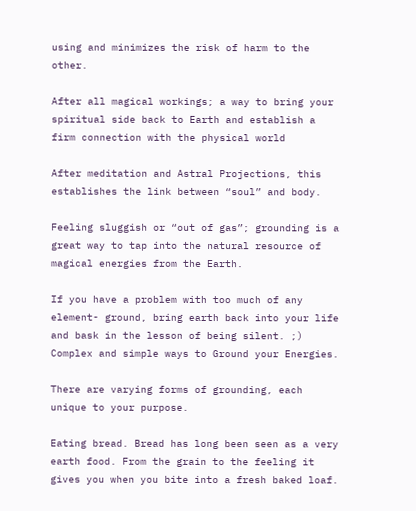using and minimizes the risk of harm to the other.

After all magical workings; a way to bring your spiritual side back to Earth and establish a firm connection with the physical world

After meditation and Astral Projections, this establishes the link between “soul” and body.

Feeling sluggish or “out of gas”; grounding is a great way to tap into the natural resource of magical energies from the Earth.

If you have a problem with too much of any element- ground, bring earth back into your life and bask in the lesson of being silent. ;)
Complex and simple ways to Ground your Energies.

There are varying forms of grounding, each unique to your purpose.

Eating bread. Bread has long been seen as a very earth food. From the grain to the feeling it gives you when you bite into a fresh baked loaf.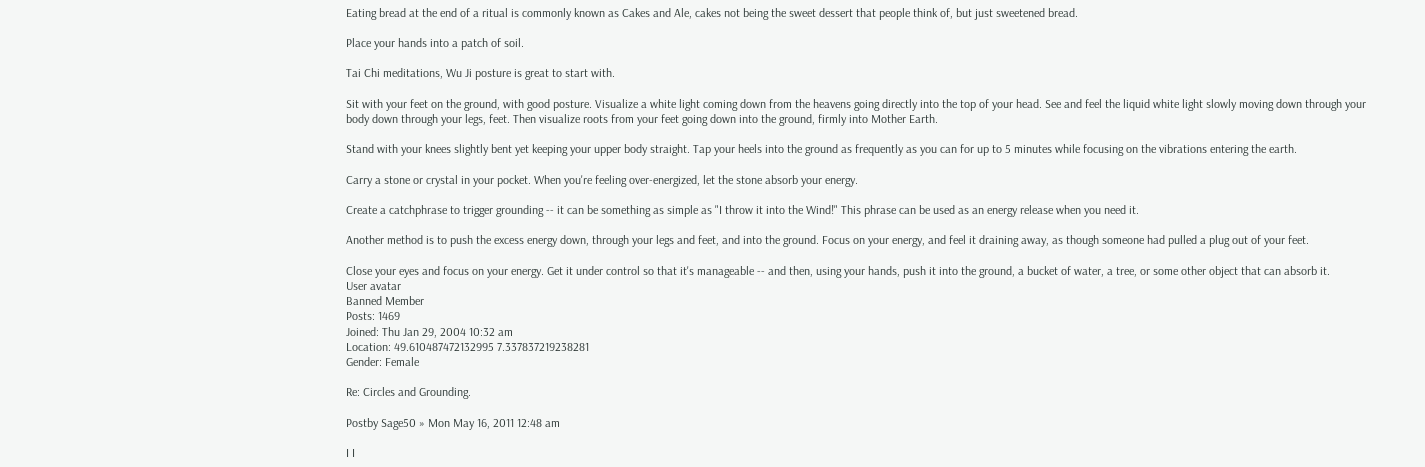Eating bread at the end of a ritual is commonly known as Cakes and Ale, cakes not being the sweet dessert that people think of, but just sweetened bread.

Place your hands into a patch of soil.

Tai Chi meditations, Wu Ji posture is great to start with.

Sit with your feet on the ground, with good posture. Visualize a white light coming down from the heavens going directly into the top of your head. See and feel the liquid white light slowly moving down through your body down through your legs, feet. Then visualize roots from your feet going down into the ground, firmly into Mother Earth.

Stand with your knees slightly bent yet keeping your upper body straight. Tap your heels into the ground as frequently as you can for up to 5 minutes while focusing on the vibrations entering the earth.

Carry a stone or crystal in your pocket. When you're feeling over-energized, let the stone absorb your energy.

Create a catchphrase to trigger grounding -- it can be something as simple as "I throw it into the Wind!" This phrase can be used as an energy release when you need it.

Another method is to push the excess energy down, through your legs and feet, and into the ground. Focus on your energy, and feel it draining away, as though someone had pulled a plug out of your feet.

Close your eyes and focus on your energy. Get it under control so that it's manageable -- and then, using your hands, push it into the ground, a bucket of water, a tree, or some other object that can absorb it.
User avatar
Banned Member
Posts: 1469
Joined: Thu Jan 29, 2004 10:32 am
Location: 49.610487472132995 7.337837219238281
Gender: Female

Re: Circles and Grounding.

Postby Sage50 » Mon May 16, 2011 12:48 am

I I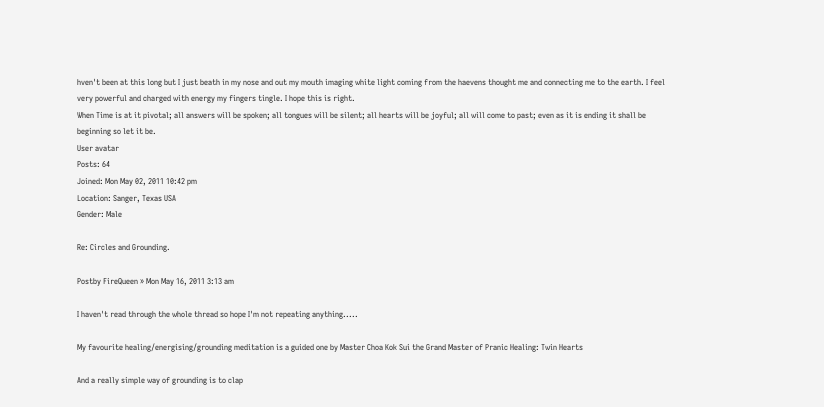hven't been at this long but I just beath in my nose and out my mouth imaging white light coming from the haevens thought me and connecting me to the earth. I feel very powerful and charged with energy my fingers tingle. I hope this is right.
When Time is at it pivotal; all answers will be spoken; all tongues will be silent; all hearts will be joyful; all will come to past; even as it is ending it shall be beginning so let it be.
User avatar
Posts: 64
Joined: Mon May 02, 2011 10:42 pm
Location: Sanger, Texas USA
Gender: Male

Re: Circles and Grounding.

Postby FireQueen » Mon May 16, 2011 3:13 am

I haven't read through the whole thread so hope I'm not repeating anything.....

My favourite healing/energising/grounding meditation is a guided one by Master Choa Kok Sui the Grand Master of Pranic Healing: Twin Hearts

And a really simple way of grounding is to clap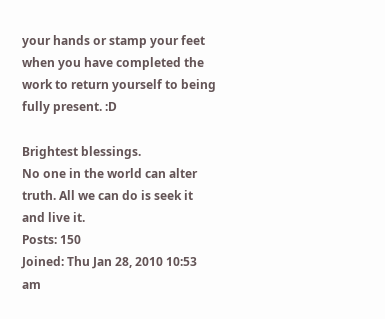your hands or stamp your feet when you have completed the work to return yourself to being fully present. :D

Brightest blessings.
No one in the world can alter truth. All we can do is seek it and live it.
Posts: 150
Joined: Thu Jan 28, 2010 10:53 am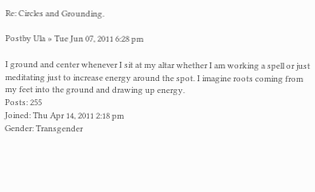Re: Circles and Grounding.

Postby Ula » Tue Jun 07, 2011 6:28 pm

I ground and center whenever I sit at my altar whether I am working a spell or just meditating just to increase energy around the spot. I imagine roots coming from my feet into the ground and drawing up energy.
Posts: 255
Joined: Thu Apr 14, 2011 2:18 pm
Gender: Transgender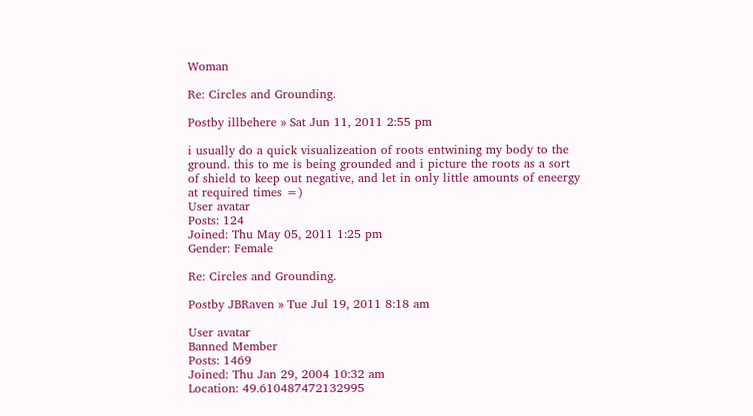Woman

Re: Circles and Grounding.

Postby illbehere » Sat Jun 11, 2011 2:55 pm

i usually do a quick visualizeation of roots entwining my body to the ground. this to me is being grounded and i picture the roots as a sort of shield to keep out negative, and let in only little amounts of eneergy at required times =)
User avatar
Posts: 124
Joined: Thu May 05, 2011 1:25 pm
Gender: Female

Re: Circles and Grounding.

Postby JBRaven » Tue Jul 19, 2011 8:18 am

User avatar
Banned Member
Posts: 1469
Joined: Thu Jan 29, 2004 10:32 am
Location: 49.610487472132995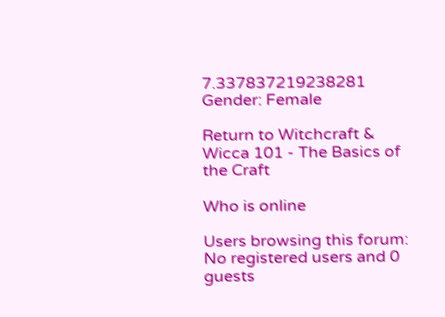7.337837219238281
Gender: Female

Return to Witchcraft & Wicca 101 - The Basics of the Craft

Who is online

Users browsing this forum: No registered users and 0 guests